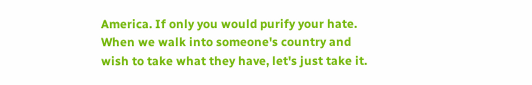America. If only you would purify your hate. When we walk into someone's country and wish to take what they have, let's just take it.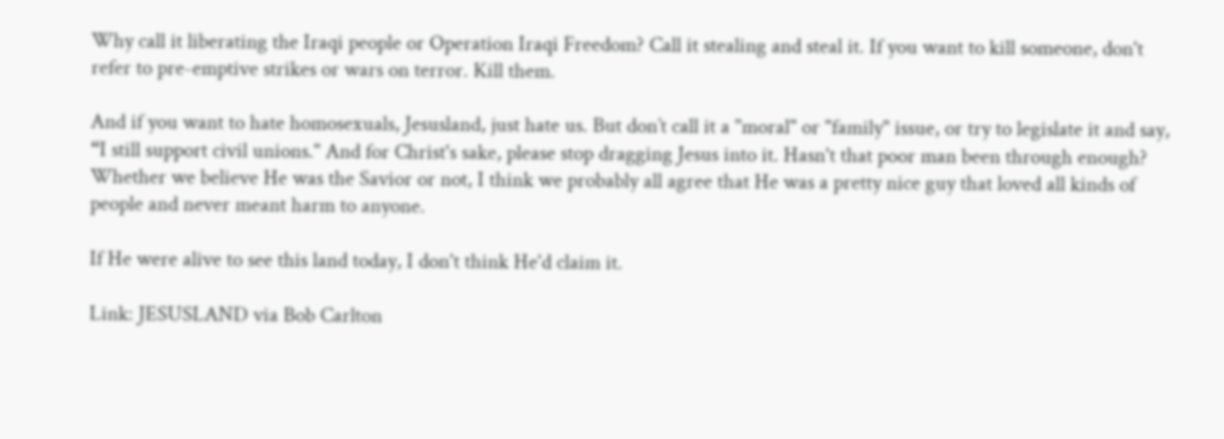Why call it liberating the Iraqi people or Operation Iraqi Freedom? Call it stealing and steal it. If you want to kill someone, don't refer to pre-emptive strikes or wars on terror. Kill them.

And if you want to hate homosexuals, Jesusland, just hate us. But don’t call it a "moral" or "family" issue, or try to legislate it and say, “I still support civil unions." And for Christ's sake, please stop dragging Jesus into it. Hasn't that poor man been through enough? Whether we believe He was the Savior or not, I think we probably all agree that He was a pretty nice guy that loved all kinds of people and never meant harm to anyone.

If He were alive to see this land today, I don't think He'd claim it.

Link: JESUSLAND via Bob Carlton